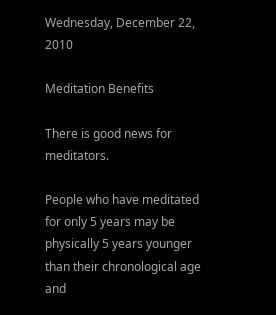Wednesday, December 22, 2010

Meditation Benefits

There is good news for meditators.

People who have meditated for only 5 years may be physically 5 years younger than their chronological age and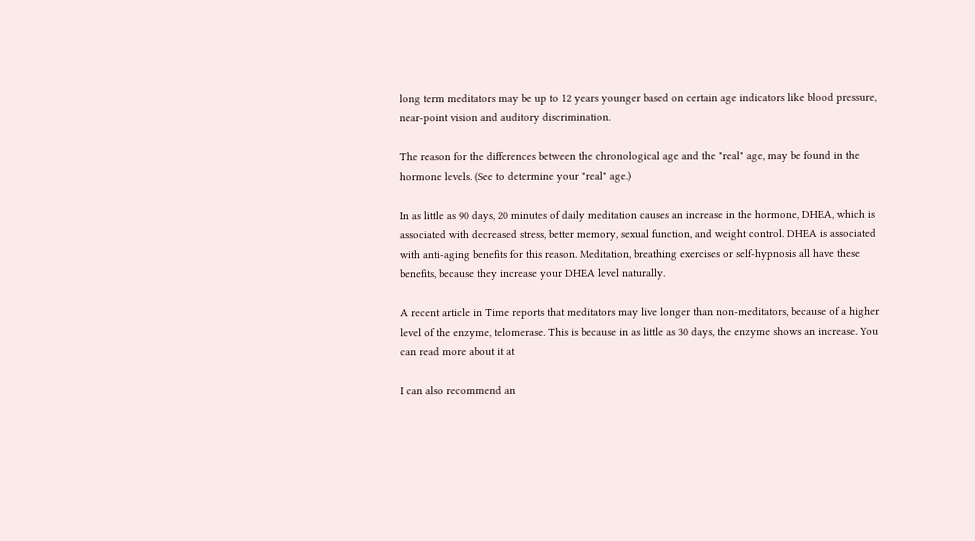long term meditators may be up to 12 years younger based on certain age indicators like blood pressure, near-point vision and auditory discrimination.

The reason for the differences between the chronological age and the "real" age, may be found in the hormone levels. (See to determine your "real" age.)

In as little as 90 days, 20 minutes of daily meditation causes an increase in the hormone, DHEA, which is associated with decreased stress, better memory, sexual function, and weight control. DHEA is associated with anti-aging benefits for this reason. Meditation, breathing exercises or self-hypnosis all have these benefits, because they increase your DHEA level naturally.

A recent article in Time reports that meditators may live longer than non-meditators, because of a higher level of the enzyme, telomerase. This is because in as little as 30 days, the enzyme shows an increase. You can read more about it at

I can also recommend an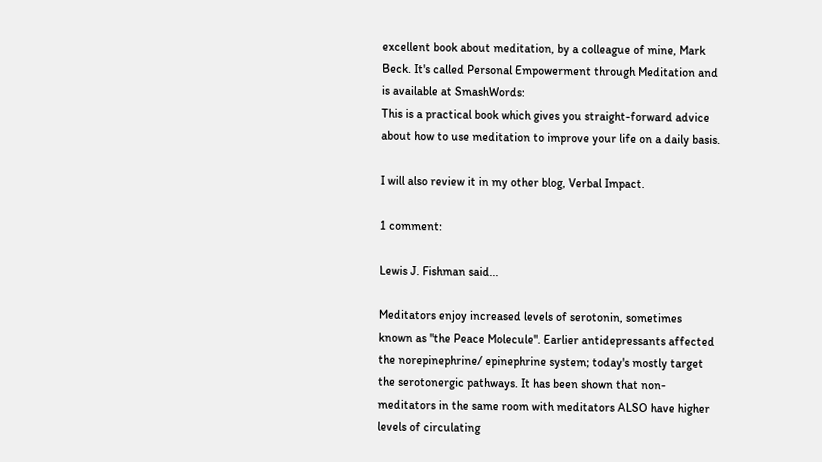excellent book about meditation, by a colleague of mine, Mark Beck. It's called Personal Empowerment through Meditation and is available at SmashWords:
This is a practical book which gives you straight-forward advice about how to use meditation to improve your life on a daily basis.

I will also review it in my other blog, Verbal Impact.

1 comment:

Lewis J. Fishman said...

Meditators enjoy increased levels of serotonin, sometimes known as "the Peace Molecule". Earlier antidepressants affected the norepinephrine/ epinephrine system; today's mostly target the serotonergic pathways. It has been shown that non-meditators in the same room with meditators ALSO have higher levels of circulating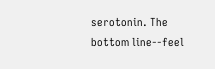serotonin. The bottom line--feel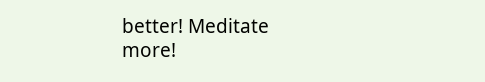better! Meditate more!